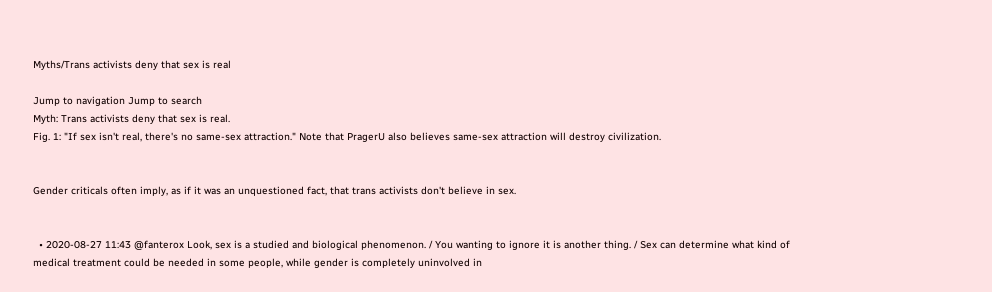Myths/Trans activists deny that sex is real

Jump to navigation Jump to search
Myth: Trans activists deny that sex is real.
Fig. 1: "If sex isn't real, there's no same-sex attraction." Note that PragerU also believes same-sex attraction will destroy civilization.


Gender criticals often imply, as if it was an unquestioned fact, that trans activists don't believe in sex.


  • 2020-08-27 11:43 @fanterox Look, sex is a studied and biological phenomenon. / You wanting to ignore it is another thing. / Sex can determine what kind of medical treatment could be needed in some people, while gender is completely uninvolved in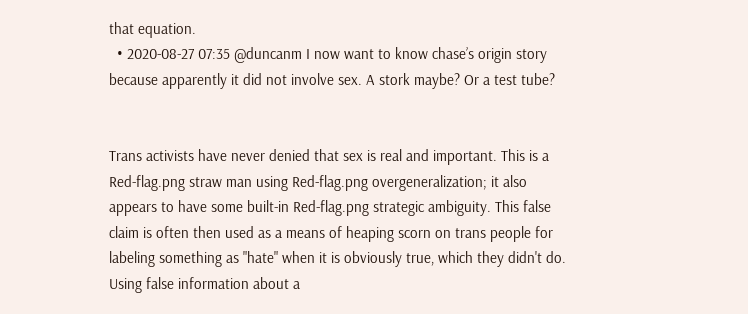that equation.
  • 2020-08-27 07:35 @duncanm I now want to know chase’s origin story because apparently it did not involve sex. A stork maybe? Or a test tube?


Trans activists have never denied that sex is real and important. This is a Red-flag.png straw man using Red-flag.png overgeneralization; it also appears to have some built-in Red-flag.png strategic ambiguity. This false claim is often then used as a means of heaping scorn on trans people for labeling something as "hate" when it is obviously true, which they didn't do. Using false information about a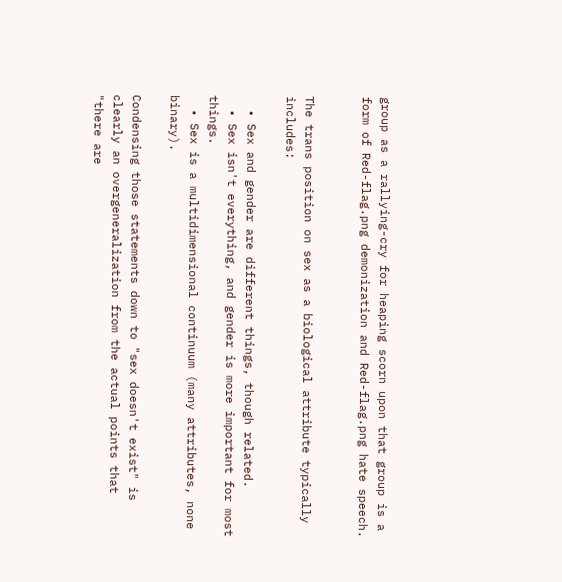group as a rallying-cry for heaping scorn upon that group is a form of Red-flag.png demonization and Red-flag.png hate speech.


The trans position on sex as a biological attribute typically includes:

  • Sex and gender are different things, though related.
  • Sex isn't everything, and gender is more important for most things.
  • Sex is a multidimensional continuum (many attributes, none binary).

Condensing those statements down to "sex doesn't exist" is clearly an overgeneralization from the actual points that "there are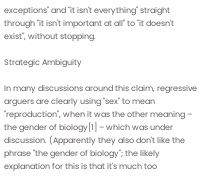exceptions" and "it isn't everything" straight through "it isn't important at all" to "it doesn't exist", without stopping.

Strategic Ambiguity

In many discussions around this claim, regressive arguers are clearly using "sex" to mean "reproduction", when it was the other meaning – the gender of biology[1] – which was under discussion. (Apparently they also don't like the phrase "the gender of biology"; the likely explanation for this is that it's much too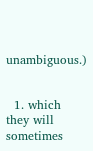unambiguous.)


  1. which they will sometimes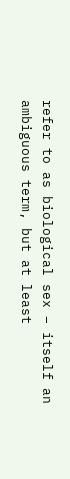refer to as biological sex – itself an ambiguous term, but at least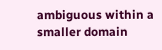ambiguous within a smaller domain